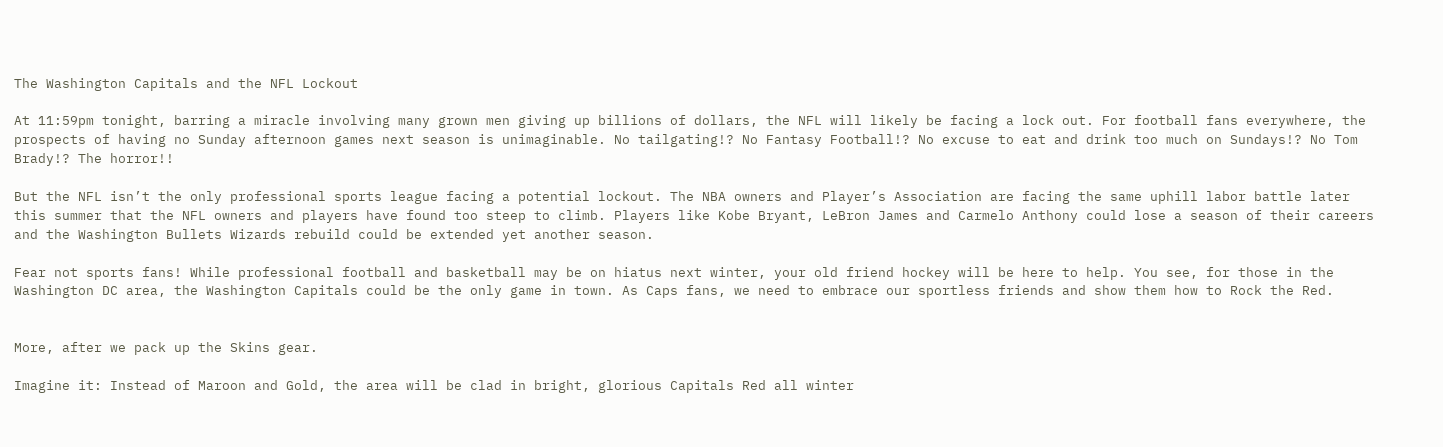The Washington Capitals and the NFL Lockout

At 11:59pm tonight, barring a miracle involving many grown men giving up billions of dollars, the NFL will likely be facing a lock out. For football fans everywhere, the prospects of having no Sunday afternoon games next season is unimaginable. No tailgating!? No Fantasy Football!? No excuse to eat and drink too much on Sundays!? No Tom Brady!? The horror!!

But the NFL isn’t the only professional sports league facing a potential lockout. The NBA owners and Player’s Association are facing the same uphill labor battle later this summer that the NFL owners and players have found too steep to climb. Players like Kobe Bryant, LeBron James and Carmelo Anthony could lose a season of their careers and the Washington Bullets Wizards rebuild could be extended yet another season.

Fear not sports fans! While professional football and basketball may be on hiatus next winter, your old friend hockey will be here to help. You see, for those in the Washington DC area, the Washington Capitals could be the only game in town. As Caps fans, we need to embrace our sportless friends and show them how to Rock the Red.


More, after we pack up the Skins gear.

Imagine it: Instead of Maroon and Gold, the area will be clad in bright, glorious Capitals Red all winter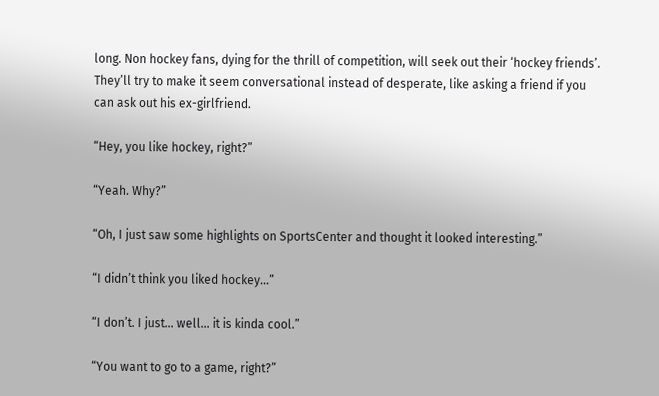long. Non hockey fans, dying for the thrill of competition, will seek out their ‘hockey friends’. They’ll try to make it seem conversational instead of desperate, like asking a friend if you can ask out his ex-girlfriend.

“Hey, you like hockey, right?”

“Yeah. Why?”

“Oh, I just saw some highlights on SportsCenter and thought it looked interesting.”

“I didn’t think you liked hockey…”

“I don’t. I just… well… it is kinda cool.”

“You want to go to a game, right?”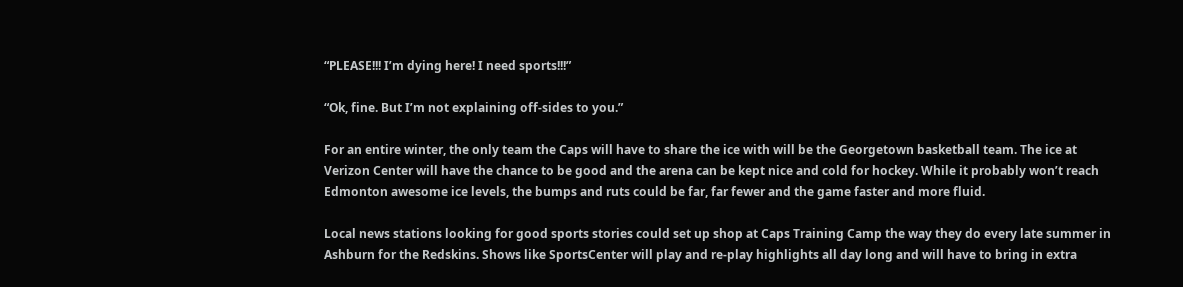“PLEASE!!! I’m dying here! I need sports!!!”

“Ok, fine. But I’m not explaining off-sides to you.”

For an entire winter, the only team the Caps will have to share the ice with will be the Georgetown basketball team. The ice at Verizon Center will have the chance to be good and the arena can be kept nice and cold for hockey. While it probably won’t reach Edmonton awesome ice levels, the bumps and ruts could be far, far fewer and the game faster and more fluid.

Local news stations looking for good sports stories could set up shop at Caps Training Camp the way they do every late summer in Ashburn for the Redskins. Shows like SportsCenter will play and re-play highlights all day long and will have to bring in extra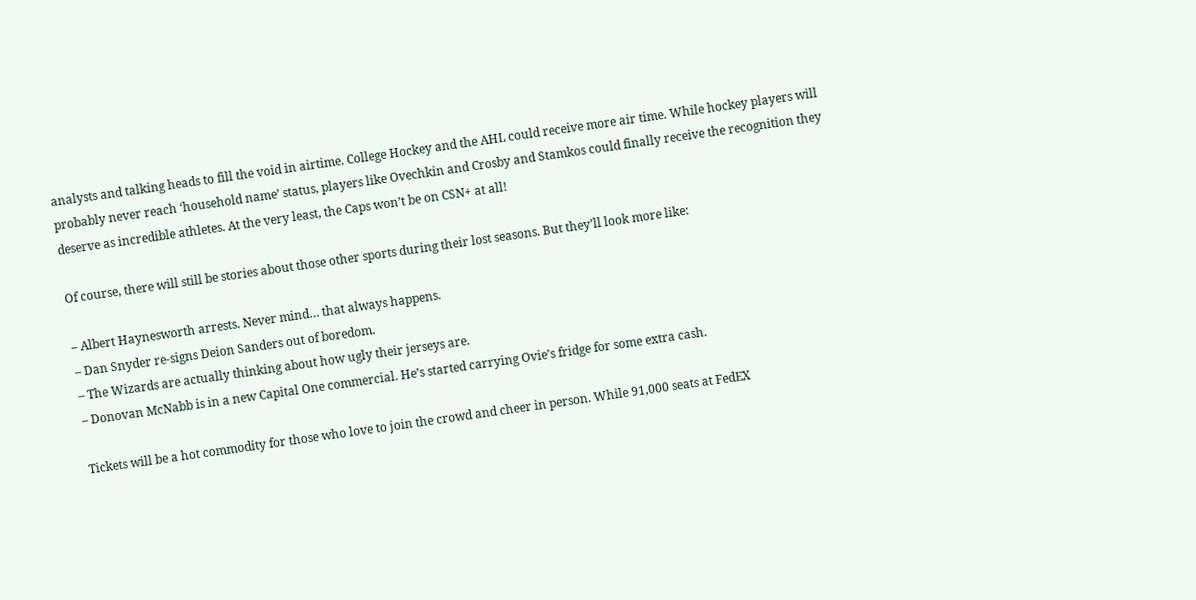analysts and talking heads to fill the void in airtime. College Hockey and the AHL could receive more air time. While hockey players will probably never reach ‘household name’ status, players like Ovechkin and Crosby and Stamkos could finally receive the recognition they deserve as incredible athletes. At the very least, the Caps won’t be on CSN+ at all!

Of course, there will still be stories about those other sports during their lost seasons. But they’ll look more like:

– Albert Haynesworth arrests. Never mind… that always happens.
– Dan Snyder re-signs Deion Sanders out of boredom.
– The Wizards are actually thinking about how ugly their jerseys are.
– Donovan McNabb is in a new Capital One commercial. He’s started carrying Ovie’s fridge for some extra cash.

Tickets will be a hot commodity for those who love to join the crowd and cheer in person. While 91,000 seats at FedEX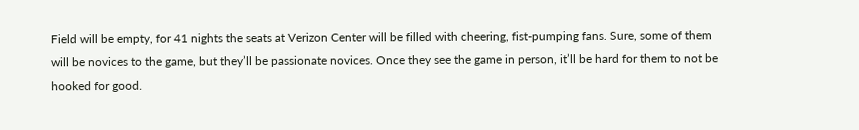Field will be empty, for 41 nights the seats at Verizon Center will be filled with cheering, fist-pumping fans. Sure, some of them will be novices to the game, but they’ll be passionate novices. Once they see the game in person, it’ll be hard for them to not be hooked for good.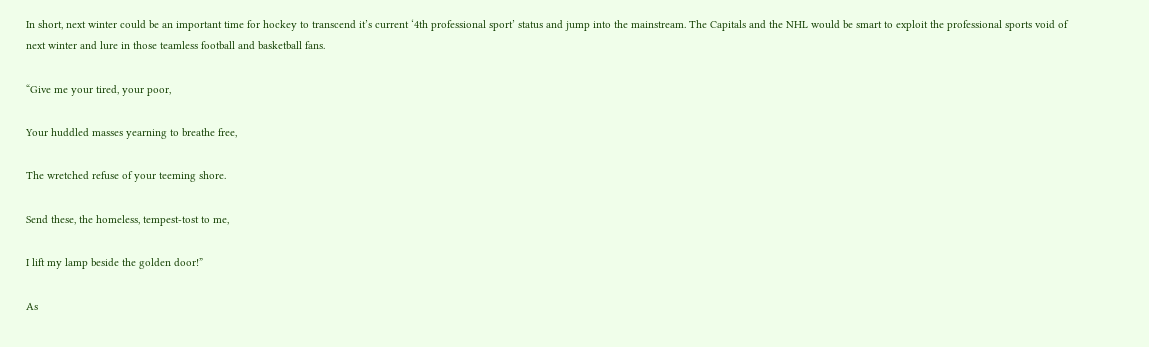In short, next winter could be an important time for hockey to transcend it’s current ‘4th professional sport’ status and jump into the mainstream. The Capitals and the NHL would be smart to exploit the professional sports void of next winter and lure in those teamless football and basketball fans.

“Give me your tired, your poor,

Your huddled masses yearning to breathe free,

The wretched refuse of your teeming shore.

Send these, the homeless, tempest-tost to me,

I lift my lamp beside the golden door!”

As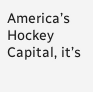America’s Hockey Capital, it’s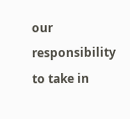our responsibility to take in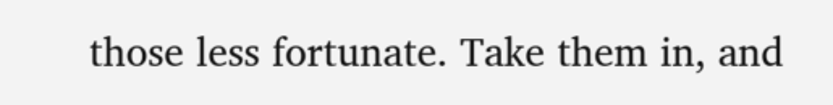those less fortunate. Take them in, and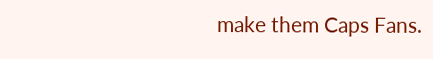make them Caps Fans.